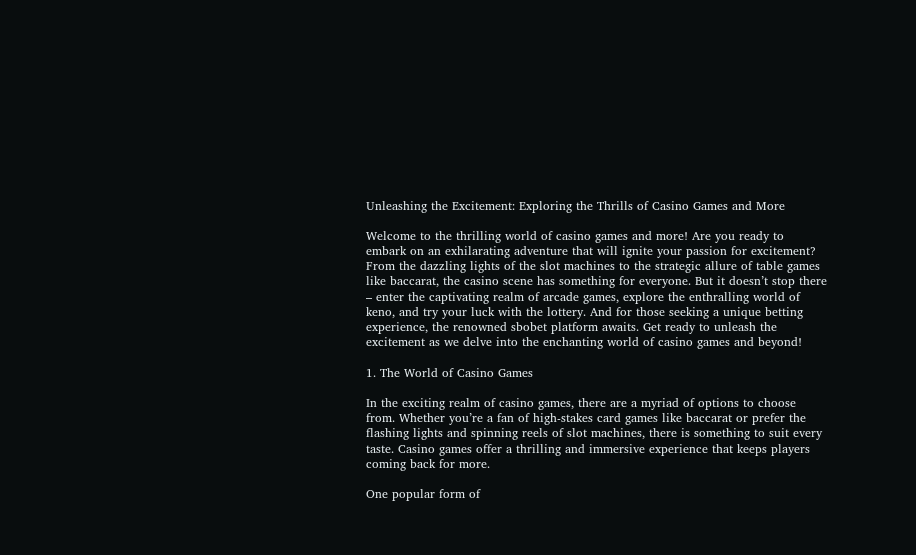Unleashing the Excitement: Exploring the Thrills of Casino Games and More

Welcome to the thrilling world of casino games and more! Are you ready to embark on an exhilarating adventure that will ignite your passion for excitement? From the dazzling lights of the slot machines to the strategic allure of table games like baccarat, the casino scene has something for everyone. But it doesn’t stop there – enter the captivating realm of arcade games, explore the enthralling world of keno, and try your luck with the lottery. And for those seeking a unique betting experience, the renowned sbobet platform awaits. Get ready to unleash the excitement as we delve into the enchanting world of casino games and beyond!

1. The World of Casino Games

In the exciting realm of casino games, there are a myriad of options to choose from. Whether you’re a fan of high-stakes card games like baccarat or prefer the flashing lights and spinning reels of slot machines, there is something to suit every taste. Casino games offer a thrilling and immersive experience that keeps players coming back for more.

One popular form of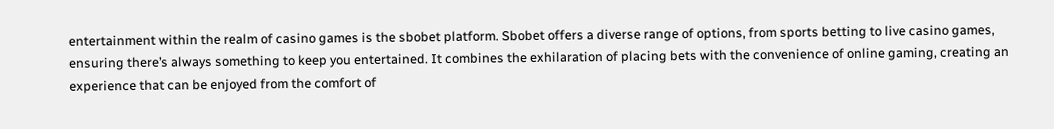entertainment within the realm of casino games is the sbobet platform. Sbobet offers a diverse range of options, from sports betting to live casino games, ensuring there’s always something to keep you entertained. It combines the exhilaration of placing bets with the convenience of online gaming, creating an experience that can be enjoyed from the comfort of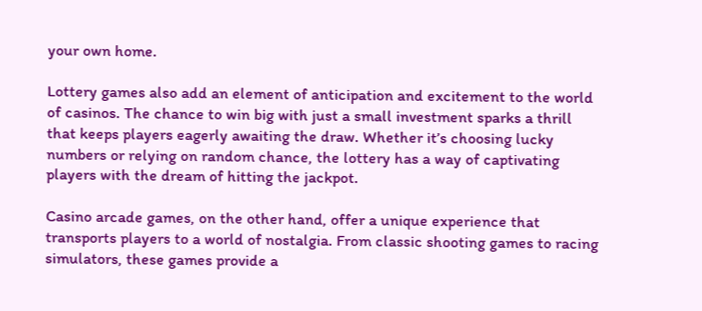your own home.

Lottery games also add an element of anticipation and excitement to the world of casinos. The chance to win big with just a small investment sparks a thrill that keeps players eagerly awaiting the draw. Whether it’s choosing lucky numbers or relying on random chance, the lottery has a way of captivating players with the dream of hitting the jackpot.

Casino arcade games, on the other hand, offer a unique experience that transports players to a world of nostalgia. From classic shooting games to racing simulators, these games provide a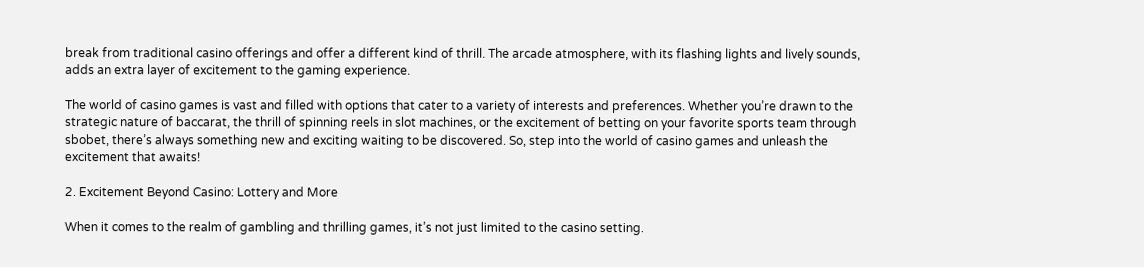break from traditional casino offerings and offer a different kind of thrill. The arcade atmosphere, with its flashing lights and lively sounds, adds an extra layer of excitement to the gaming experience.

The world of casino games is vast and filled with options that cater to a variety of interests and preferences. Whether you’re drawn to the strategic nature of baccarat, the thrill of spinning reels in slot machines, or the excitement of betting on your favorite sports team through sbobet, there’s always something new and exciting waiting to be discovered. So, step into the world of casino games and unleash the excitement that awaits!

2. Excitement Beyond Casino: Lottery and More

When it comes to the realm of gambling and thrilling games, it’s not just limited to the casino setting.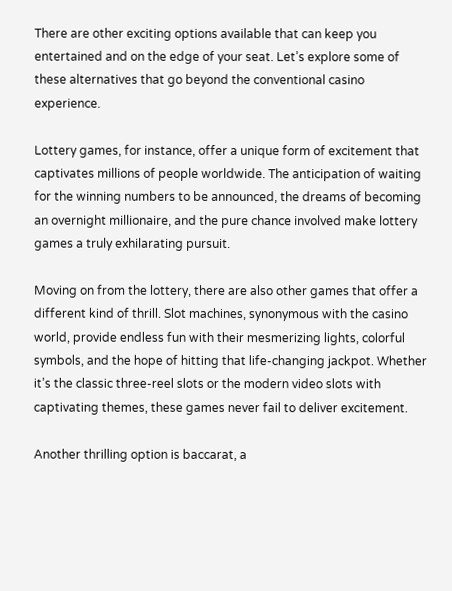There are other exciting options available that can keep you entertained and on the edge of your seat. Let’s explore some of these alternatives that go beyond the conventional casino experience.

Lottery games, for instance, offer a unique form of excitement that captivates millions of people worldwide. The anticipation of waiting for the winning numbers to be announced, the dreams of becoming an overnight millionaire, and the pure chance involved make lottery games a truly exhilarating pursuit.

Moving on from the lottery, there are also other games that offer a different kind of thrill. Slot machines, synonymous with the casino world, provide endless fun with their mesmerizing lights, colorful symbols, and the hope of hitting that life-changing jackpot. Whether it’s the classic three-reel slots or the modern video slots with captivating themes, these games never fail to deliver excitement.

Another thrilling option is baccarat, a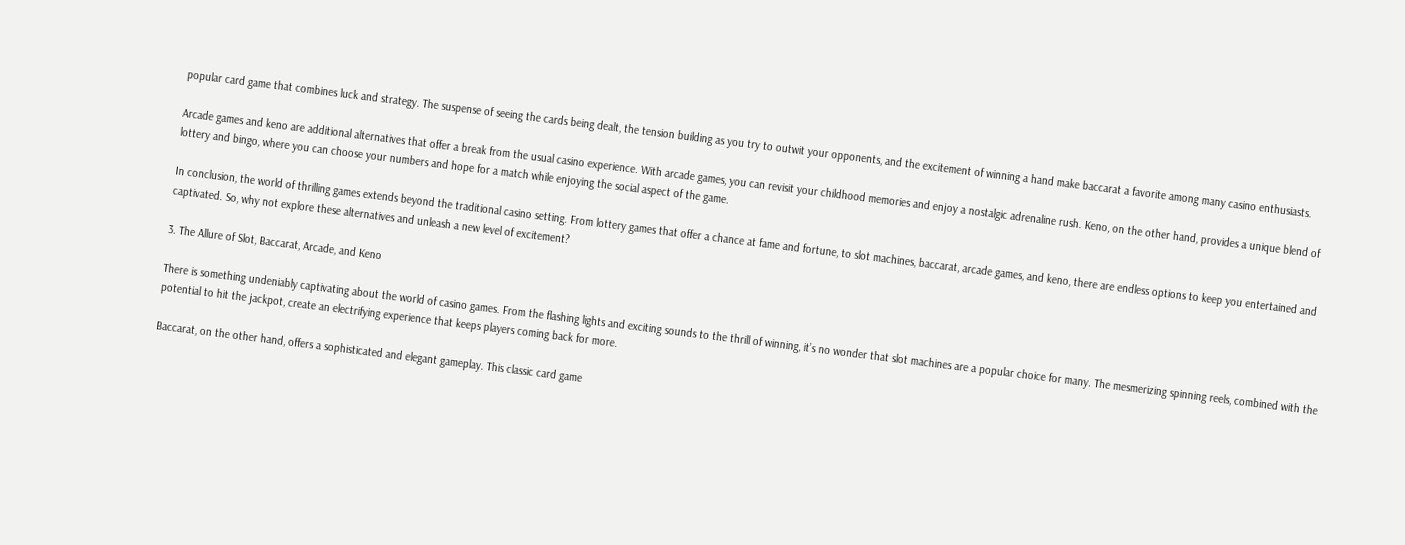popular card game that combines luck and strategy. The suspense of seeing the cards being dealt, the tension building as you try to outwit your opponents, and the excitement of winning a hand make baccarat a favorite among many casino enthusiasts.

Arcade games and keno are additional alternatives that offer a break from the usual casino experience. With arcade games, you can revisit your childhood memories and enjoy a nostalgic adrenaline rush. Keno, on the other hand, provides a unique blend of lottery and bingo, where you can choose your numbers and hope for a match while enjoying the social aspect of the game.

In conclusion, the world of thrilling games extends beyond the traditional casino setting. From lottery games that offer a chance at fame and fortune, to slot machines, baccarat, arcade games, and keno, there are endless options to keep you entertained and captivated. So, why not explore these alternatives and unleash a new level of excitement?

3. The Allure of Slot, Baccarat, Arcade, and Keno

There is something undeniably captivating about the world of casino games. From the flashing lights and exciting sounds to the thrill of winning, it’s no wonder that slot machines are a popular choice for many. The mesmerizing spinning reels, combined with the potential to hit the jackpot, create an electrifying experience that keeps players coming back for more.

Baccarat, on the other hand, offers a sophisticated and elegant gameplay. This classic card game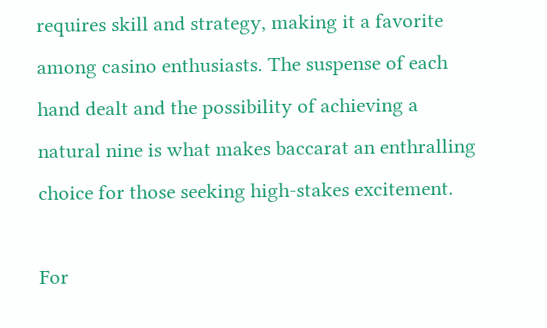requires skill and strategy, making it a favorite among casino enthusiasts. The suspense of each hand dealt and the possibility of achieving a natural nine is what makes baccarat an enthralling choice for those seeking high-stakes excitement.

For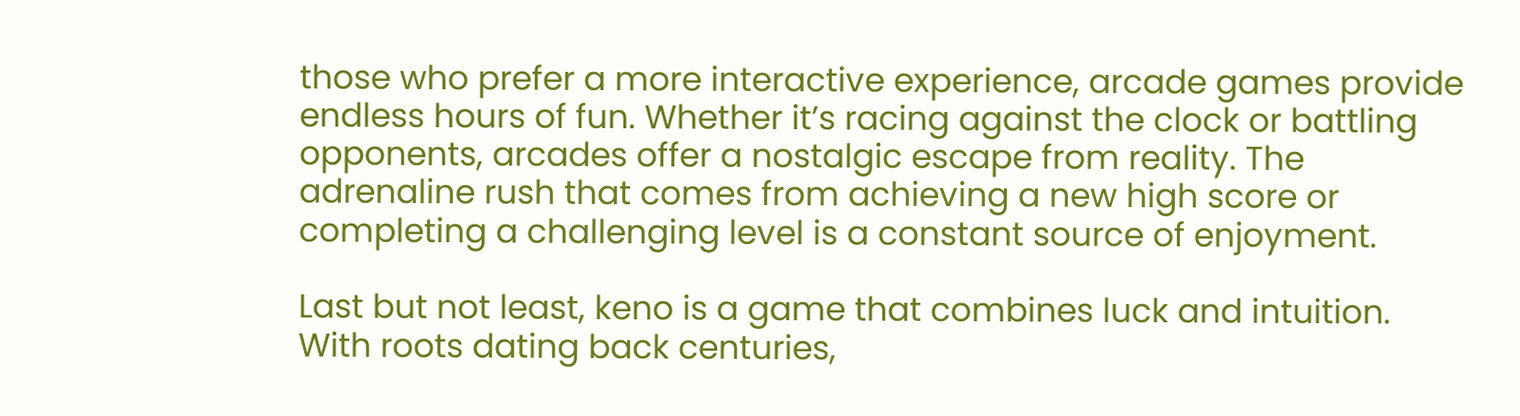those who prefer a more interactive experience, arcade games provide endless hours of fun. Whether it’s racing against the clock or battling opponents, arcades offer a nostalgic escape from reality. The adrenaline rush that comes from achieving a new high score or completing a challenging level is a constant source of enjoyment.

Last but not least, keno is a game that combines luck and intuition. With roots dating back centuries,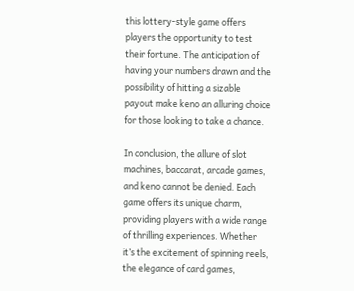this lottery-style game offers players the opportunity to test their fortune. The anticipation of having your numbers drawn and the possibility of hitting a sizable payout make keno an alluring choice for those looking to take a chance.

In conclusion, the allure of slot machines, baccarat, arcade games, and keno cannot be denied. Each game offers its unique charm, providing players with a wide range of thrilling experiences. Whether it’s the excitement of spinning reels, the elegance of card games,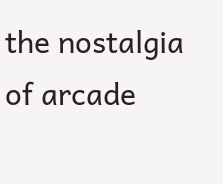the nostalgia of arcade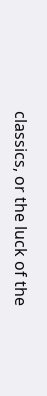classics, or the luck of the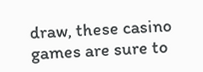draw, these casino games are sure to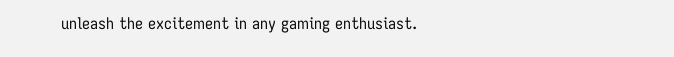unleash the excitement in any gaming enthusiast.